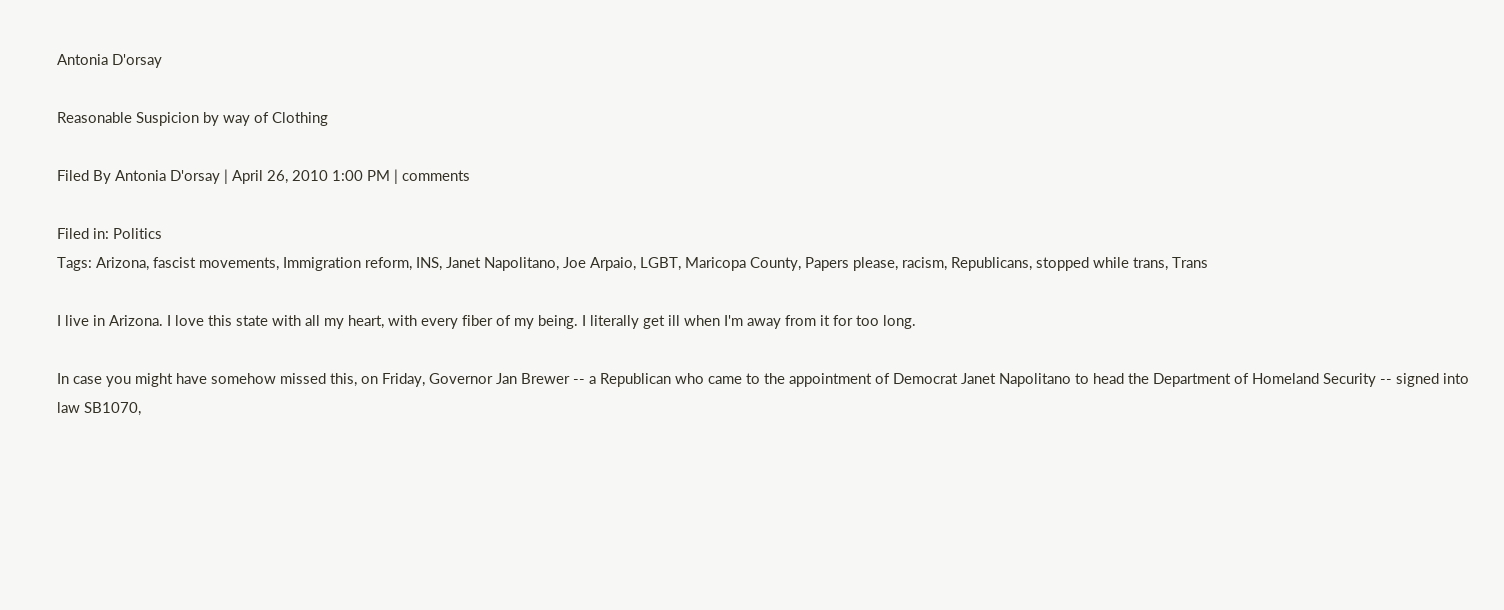Antonia D'orsay

Reasonable Suspicion by way of Clothing

Filed By Antonia D'orsay | April 26, 2010 1:00 PM | comments

Filed in: Politics
Tags: Arizona, fascist movements, Immigration reform, INS, Janet Napolitano, Joe Arpaio, LGBT, Maricopa County, Papers please, racism, Republicans, stopped while trans, Trans

I live in Arizona. I love this state with all my heart, with every fiber of my being. I literally get ill when I'm away from it for too long.

In case you might have somehow missed this, on Friday, Governor Jan Brewer -- a Republican who came to the appointment of Democrat Janet Napolitano to head the Department of Homeland Security -- signed into law SB1070,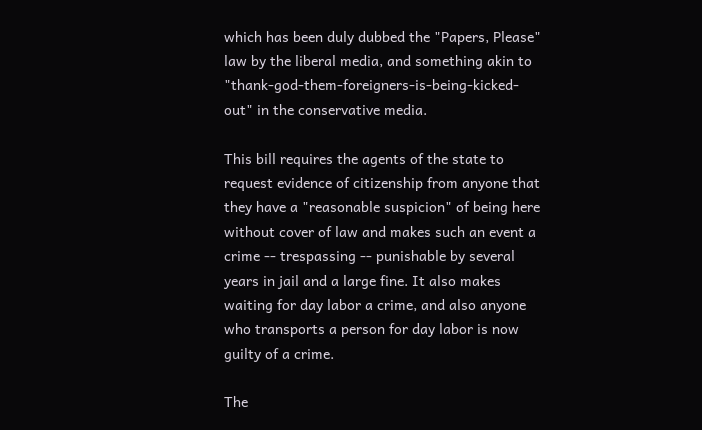which has been duly dubbed the "Papers, Please" law by the liberal media, and something akin to "thank-god-them-foreigners-is-being-kicked-out" in the conservative media.

This bill requires the agents of the state to request evidence of citizenship from anyone that they have a "reasonable suspicion" of being here without cover of law and makes such an event a crime -- trespassing -- punishable by several years in jail and a large fine. It also makes waiting for day labor a crime, and also anyone who transports a person for day labor is now guilty of a crime.

The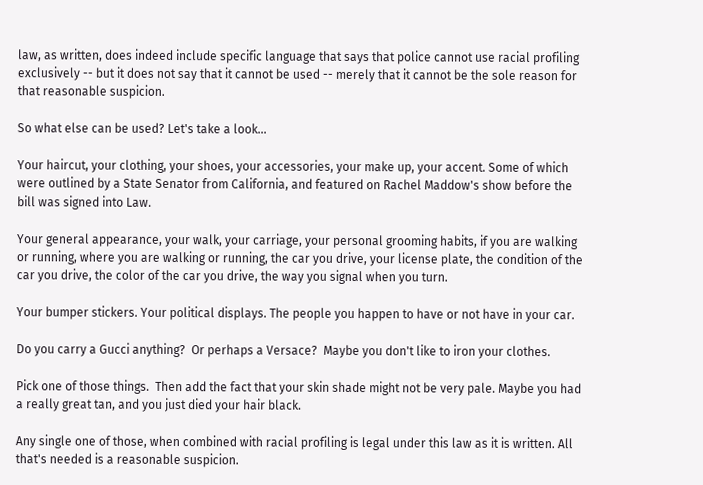law, as written, does indeed include specific language that says that police cannot use racial profiling exclusively -- but it does not say that it cannot be used -- merely that it cannot be the sole reason for that reasonable suspicion.

So what else can be used? Let's take a look...

Your haircut, your clothing, your shoes, your accessories, your make up, your accent. Some of which were outlined by a State Senator from California, and featured on Rachel Maddow's show before the bill was signed into Law.

Your general appearance, your walk, your carriage, your personal grooming habits, if you are walking or running, where you are walking or running, the car you drive, your license plate, the condition of the car you drive, the color of the car you drive, the way you signal when you turn.

Your bumper stickers. Your political displays. The people you happen to have or not have in your car.

Do you carry a Gucci anything?  Or perhaps a Versace?  Maybe you don't like to iron your clothes.

Pick one of those things.  Then add the fact that your skin shade might not be very pale. Maybe you had a really great tan, and you just died your hair black.

Any single one of those, when combined with racial profiling is legal under this law as it is written. All that's needed is a reasonable suspicion.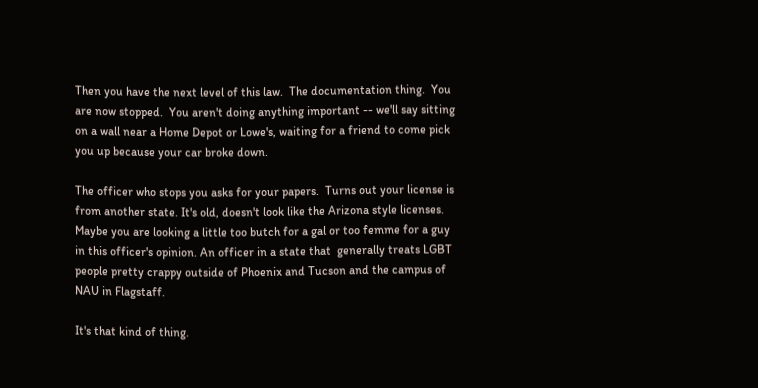Then you have the next level of this law.  The documentation thing.  You are now stopped.  You aren't doing anything important -- we'll say sitting on a wall near a Home Depot or Lowe's, waiting for a friend to come pick you up because your car broke down.

The officer who stops you asks for your papers.  Turns out your license is from another state. It's old, doesn't look like the Arizona style licenses. Maybe you are looking a little too butch for a gal or too femme for a guy in this officer's opinion. An officer in a state that  generally treats LGBT people pretty crappy outside of Phoenix and Tucson and the campus of NAU in Flagstaff.

It's that kind of thing.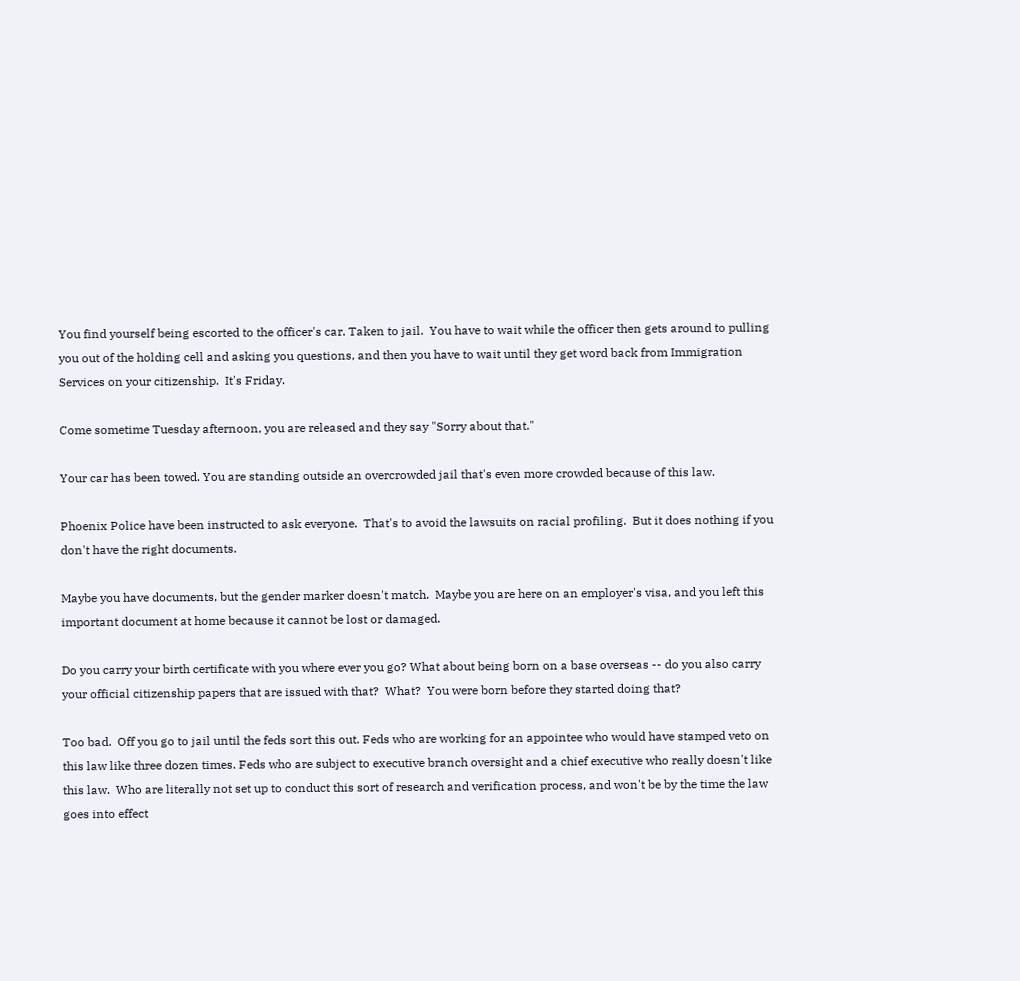You find yourself being escorted to the officer's car. Taken to jail.  You have to wait while the officer then gets around to pulling you out of the holding cell and asking you questions, and then you have to wait until they get word back from Immigration Services on your citizenship.  It's Friday.

Come sometime Tuesday afternoon, you are released and they say "Sorry about that."

Your car has been towed. You are standing outside an overcrowded jail that's even more crowded because of this law.

Phoenix Police have been instructed to ask everyone.  That's to avoid the lawsuits on racial profiling.  But it does nothing if you don't have the right documents.

Maybe you have documents, but the gender marker doesn't match.  Maybe you are here on an employer's visa, and you left this important document at home because it cannot be lost or damaged.

Do you carry your birth certificate with you where ever you go? What about being born on a base overseas -- do you also carry your official citizenship papers that are issued with that?  What?  You were born before they started doing that?

Too bad.  Off you go to jail until the feds sort this out. Feds who are working for an appointee who would have stamped veto on this law like three dozen times. Feds who are subject to executive branch oversight and a chief executive who really doesn't like this law.  Who are literally not set up to conduct this sort of research and verification process, and won't be by the time the law goes into effect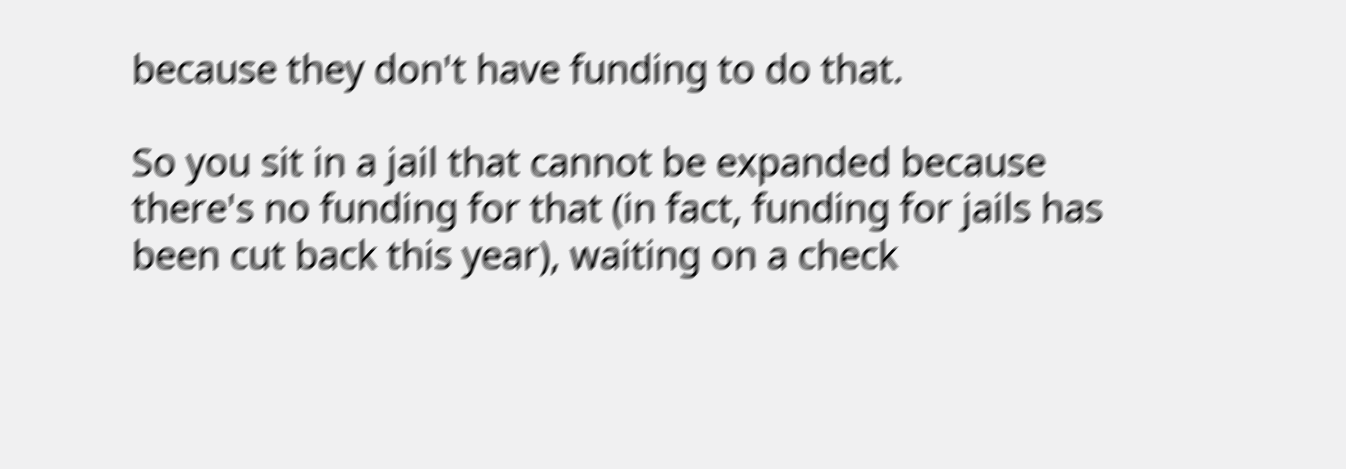because they don't have funding to do that.

So you sit in a jail that cannot be expanded because there's no funding for that (in fact, funding for jails has been cut back this year), waiting on a check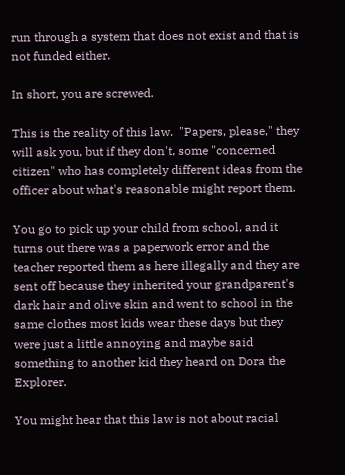run through a system that does not exist and that is not funded either.

In short, you are screwed.

This is the reality of this law.  "Papers, please," they will ask you, but if they don't, some "concerned citizen" who has completely different ideas from the officer about what's reasonable might report them.

You go to pick up your child from school, and it turns out there was a paperwork error and the teacher reported them as here illegally and they are sent off because they inherited your grandparent's dark hair and olive skin and went to school in the same clothes most kids wear these days but they were just a little annoying and maybe said something to another kid they heard on Dora the Explorer.

You might hear that this law is not about racial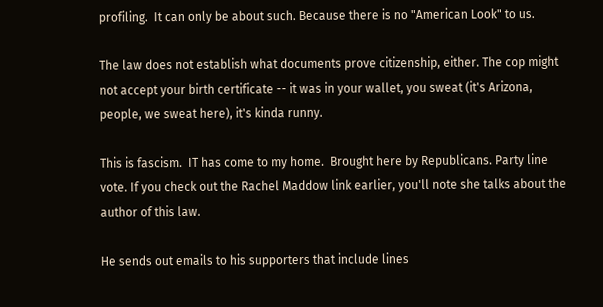profiling.  It can only be about such. Because there is no "American Look" to us.

The law does not establish what documents prove citizenship, either. The cop might not accept your birth certificate -- it was in your wallet, you sweat (it's Arizona, people, we sweat here), it's kinda runny.

This is fascism.  IT has come to my home.  Brought here by Republicans. Party line vote. If you check out the Rachel Maddow link earlier, you'll note she talks about the author of this law.

He sends out emails to his supporters that include lines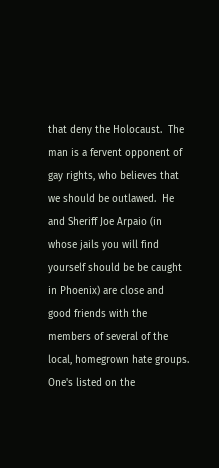that deny the Holocaust.  The man is a fervent opponent of gay rights, who believes that we should be outlawed.  He and Sheriff Joe Arpaio (in whose jails you will find yourself should be be caught in Phoenix) are close and good friends with the members of several of the local, homegrown hate groups. One's listed on the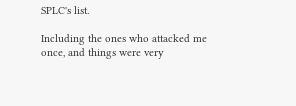SPLC's list.

Including the ones who attacked me once, and things were very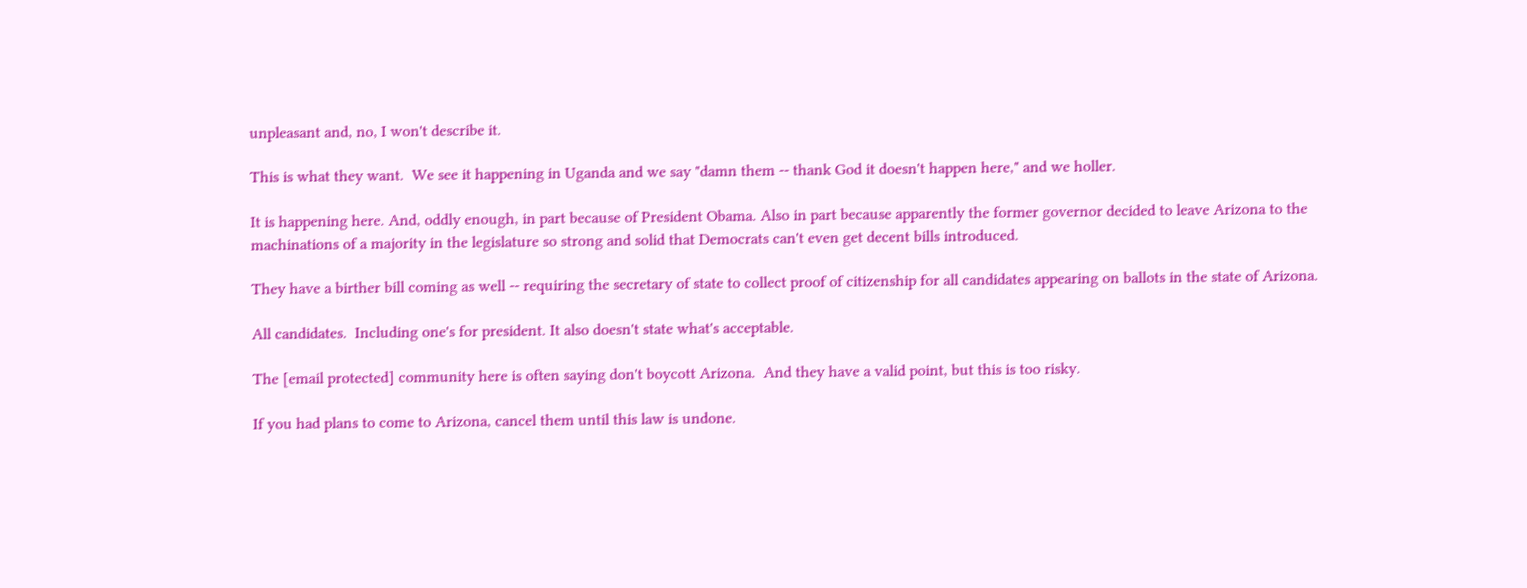unpleasant and, no, I won't describe it.

This is what they want.  We see it happening in Uganda and we say "damn them -- thank God it doesn't happen here," and we holler.

It is happening here. And, oddly enough, in part because of President Obama. Also in part because apparently the former governor decided to leave Arizona to the machinations of a majority in the legislature so strong and solid that Democrats can't even get decent bills introduced.

They have a birther bill coming as well -- requiring the secretary of state to collect proof of citizenship for all candidates appearing on ballots in the state of Arizona.

All candidates.  Including one's for president. It also doesn't state what's acceptable.

The [email protected] community here is often saying don't boycott Arizona.  And they have a valid point, but this is too risky.

If you had plans to come to Arizona, cancel them until this law is undone.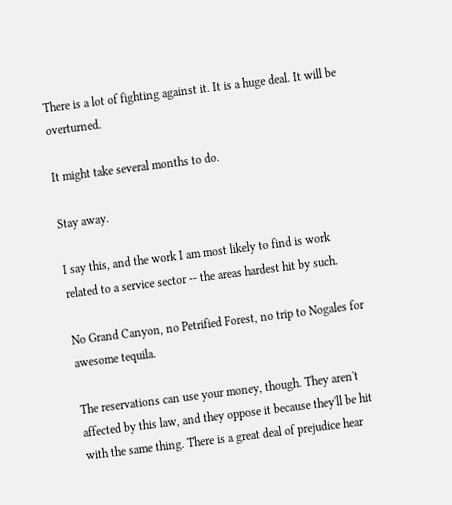There is a lot of fighting against it. It is a huge deal. It will be overturned.

It might take several months to do.

Stay away.

I say this, and the work I am most likely to find is work related to a service sector -- the areas hardest hit by such.

No Grand Canyon, no Petrified Forest, no trip to Nogales for awesome tequila.

The reservations can use your money, though. They aren't affected by this law, and they oppose it because they'll be hit with the same thing. There is a great deal of prejudice hear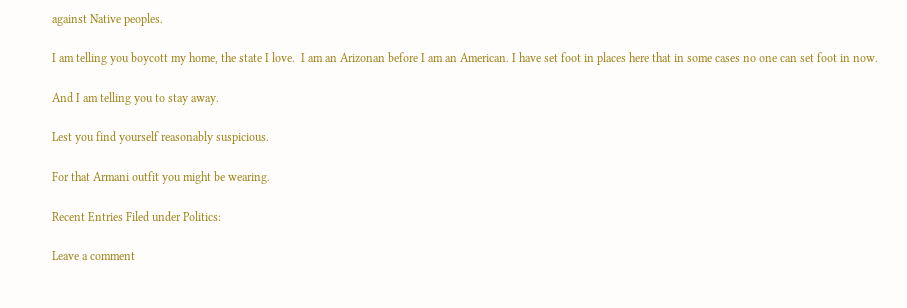against Native peoples.

I am telling you boycott my home, the state I love.  I am an Arizonan before I am an American. I have set foot in places here that in some cases no one can set foot in now.

And I am telling you to stay away.

Lest you find yourself reasonably suspicious.

For that Armani outfit you might be wearing.

Recent Entries Filed under Politics:

Leave a comment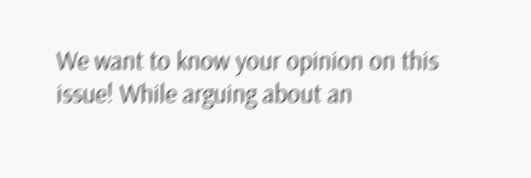We want to know your opinion on this issue! While arguing about an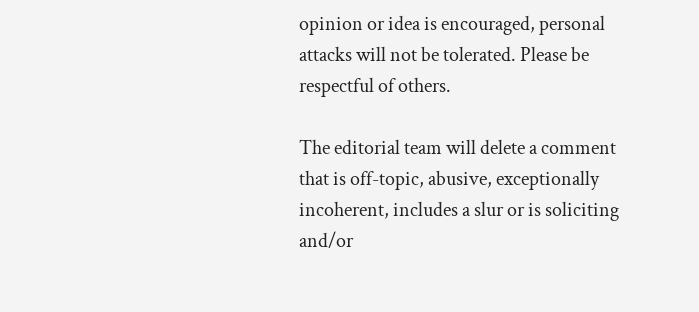opinion or idea is encouraged, personal attacks will not be tolerated. Please be respectful of others.

The editorial team will delete a comment that is off-topic, abusive, exceptionally incoherent, includes a slur or is soliciting and/or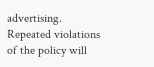advertising. Repeated violations of the policy will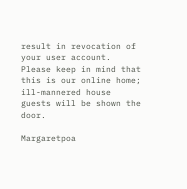result in revocation of your user account. Please keep in mind that this is our online home; ill-mannered house guests will be shown the door.

Margaretpoa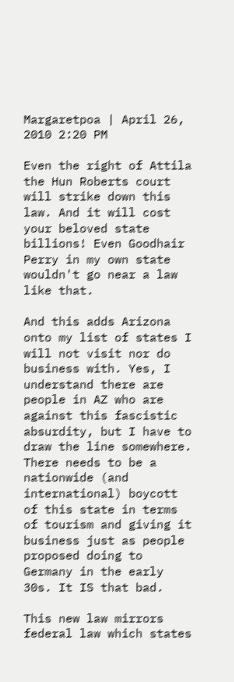Margaretpoa | April 26, 2010 2:20 PM

Even the right of Attila the Hun Roberts court will strike down this law. And it will cost your beloved state billions! Even Goodhair Perry in my own state wouldn't go near a law like that.

And this adds Arizona onto my list of states I will not visit nor do business with. Yes, I understand there are people in AZ who are against this fascistic absurdity, but I have to draw the line somewhere. There needs to be a nationwide (and international) boycott of this state in terms of tourism and giving it business just as people proposed doing to Germany in the early 30s. It IS that bad.

This new law mirrors federal law which states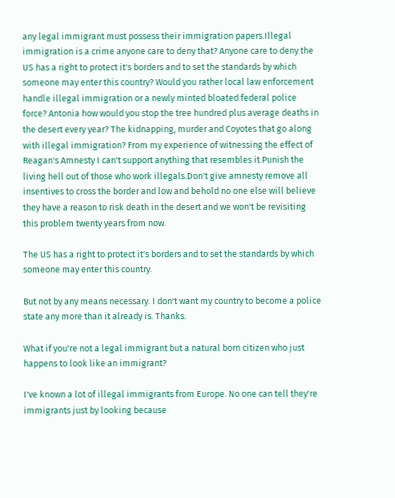any legal immigrant must possess their immigration papers.Illegal immigration is a crime anyone care to deny that? Anyone care to deny the US has a right to protect it's borders and to set the standards by which someone may enter this country? Would you rather local law enforcement handle illegal immigration or a newly minted bloated federal police force? Antonia how would you stop the tree hundred plus average deaths in the desert every year? The kidnapping, murder and Coyotes that go along with illegal immigration? From my experience of witnessing the effect of Reagan's Amnesty I can't support anything that resembles it.Punish the living hell out of those who work illegals.Don't give amnesty remove all insentives to cross the border and low and behold no one else will believe they have a reason to risk death in the desert and we won't be revisiting this problem twenty years from now.

The US has a right to protect it's borders and to set the standards by which someone may enter this country.

But not by any means necessary. I don't want my country to become a police state any more than it already is. Thanks.

What if you're not a legal immigrant but a natural born citizen who just happens to look like an immigrant?

I've known a lot of illegal immigrants from Europe. No one can tell they're immigrants just by looking because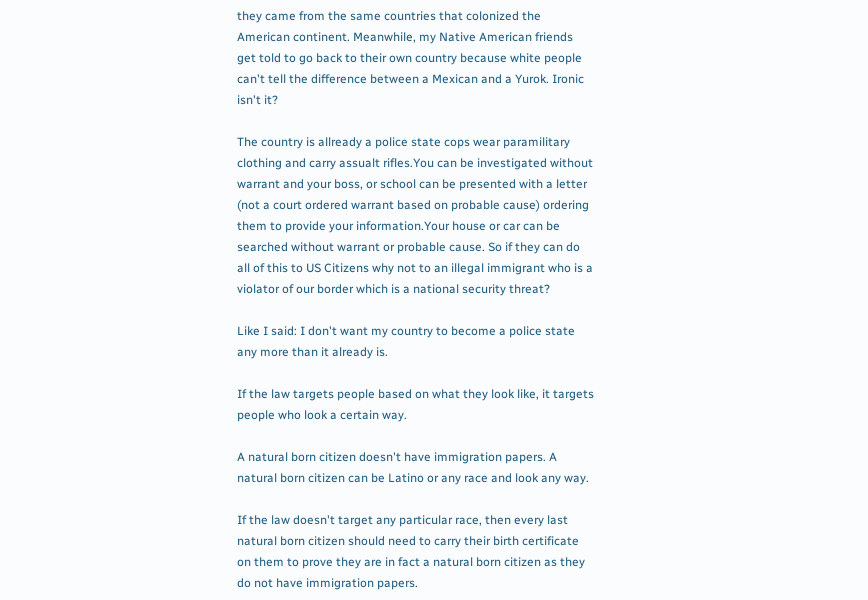they came from the same countries that colonized the American continent. Meanwhile, my Native American friends get told to go back to their own country because white people can't tell the difference between a Mexican and a Yurok. Ironic isn't it?

The country is allready a police state cops wear paramilitary clothing and carry assualt rifles.You can be investigated without warrant and your boss, or school can be presented with a letter (not a court ordered warrant based on probable cause) ordering them to provide your information.Your house or car can be searched without warrant or probable cause. So if they can do all of this to US Citizens why not to an illegal immigrant who is a violator of our border which is a national security threat?

Like I said: I don't want my country to become a police state any more than it already is.

If the law targets people based on what they look like, it targets people who look a certain way.

A natural born citizen doesn't have immigration papers. A natural born citizen can be Latino or any race and look any way.

If the law doesn't target any particular race, then every last natural born citizen should need to carry their birth certificate on them to prove they are in fact a natural born citizen as they do not have immigration papers.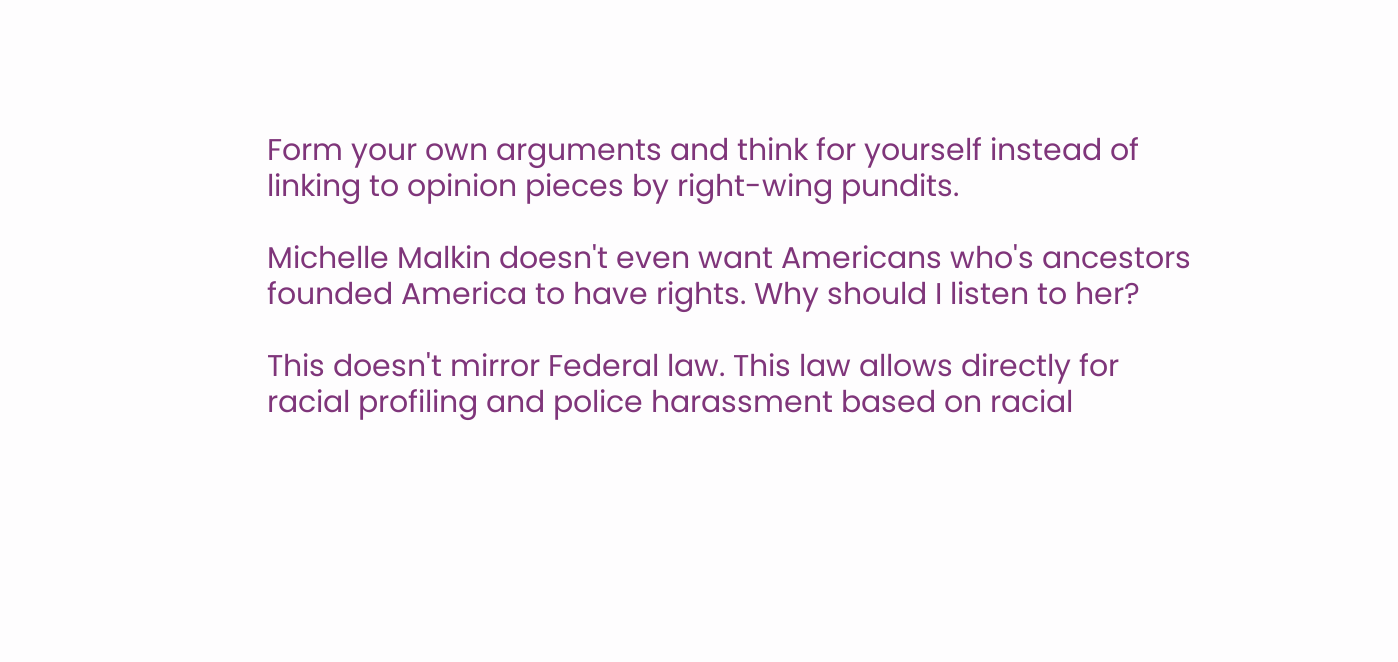Form your own arguments and think for yourself instead of linking to opinion pieces by right-wing pundits.

Michelle Malkin doesn't even want Americans who's ancestors founded America to have rights. Why should I listen to her?

This doesn't mirror Federal law. This law allows directly for racial profiling and police harassment based on racial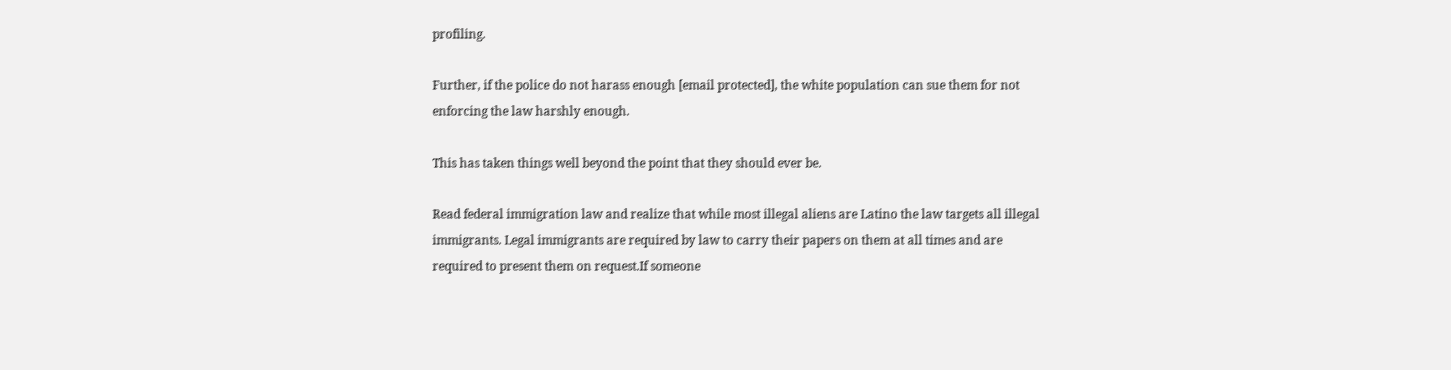profiling.

Further, if the police do not harass enough [email protected], the white population can sue them for not enforcing the law harshly enough.

This has taken things well beyond the point that they should ever be.

Read federal immigration law and realize that while most illegal aliens are Latino the law targets all illegal immigrants. Legal immigrants are required by law to carry their papers on them at all times and are required to present them on request.If someone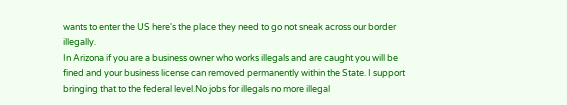wants to enter the US here's the place they need to go not sneak across our border illegally.
In Arizona if you are a business owner who works illegals and are caught you will be fined and your business license can removed permanently within the State. I support bringing that to the federal level.No jobs for illegals no more illegal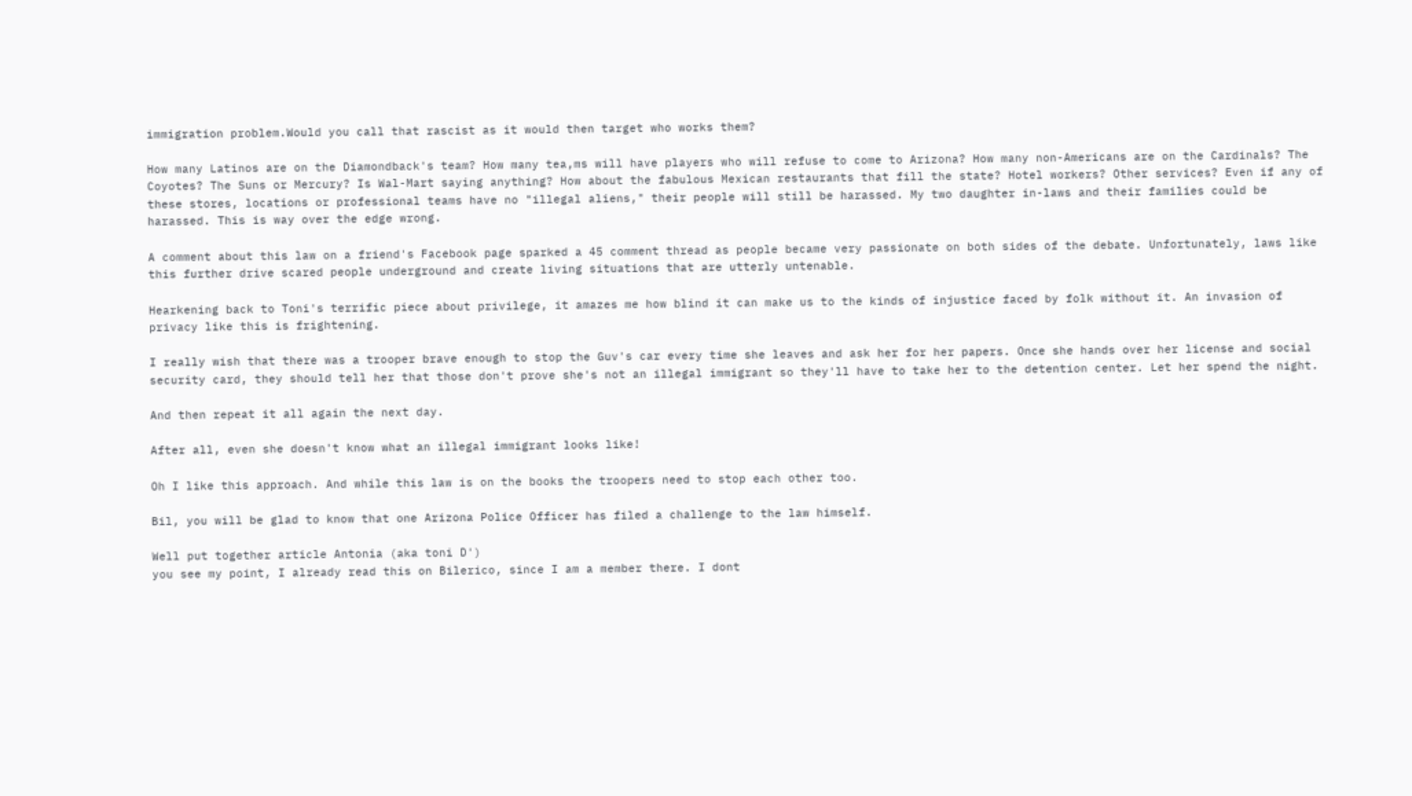immigration problem.Would you call that rascist as it would then target who works them?

How many Latinos are on the Diamondback's team? How many tea,ms will have players who will refuse to come to Arizona? How many non-Americans are on the Cardinals? The Coyotes? The Suns or Mercury? Is Wal-Mart saying anything? How about the fabulous Mexican restaurants that fill the state? Hotel workers? Other services? Even if any of these stores, locations or professional teams have no "illegal aliens," their people will still be harassed. My two daughter in-laws and their families could be harassed. This is way over the edge wrong.

A comment about this law on a friend's Facebook page sparked a 45 comment thread as people became very passionate on both sides of the debate. Unfortunately, laws like this further drive scared people underground and create living situations that are utterly untenable.

Hearkening back to Toni's terrific piece about privilege, it amazes me how blind it can make us to the kinds of injustice faced by folk without it. An invasion of privacy like this is frightening.

I really wish that there was a trooper brave enough to stop the Guv's car every time she leaves and ask her for her papers. Once she hands over her license and social security card, they should tell her that those don't prove she's not an illegal immigrant so they'll have to take her to the detention center. Let her spend the night.

And then repeat it all again the next day.

After all, even she doesn't know what an illegal immigrant looks like!

Oh I like this approach. And while this law is on the books the troopers need to stop each other too.

Bil, you will be glad to know that one Arizona Police Officer has filed a challenge to the law himself.

Well put together article Antonia (aka toni D')
you see my point, I already read this on Bilerico, since I am a member there. I dont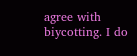agree with biycotting. I do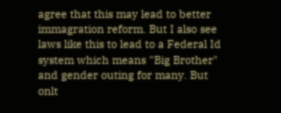agree that this may lead to better immagration reform. But I also see laws like this to lead to a Federal Id system which means "Big Brother" and gender outing for many. But onlt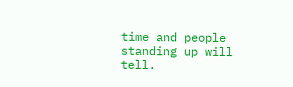time and people standing up will tell.